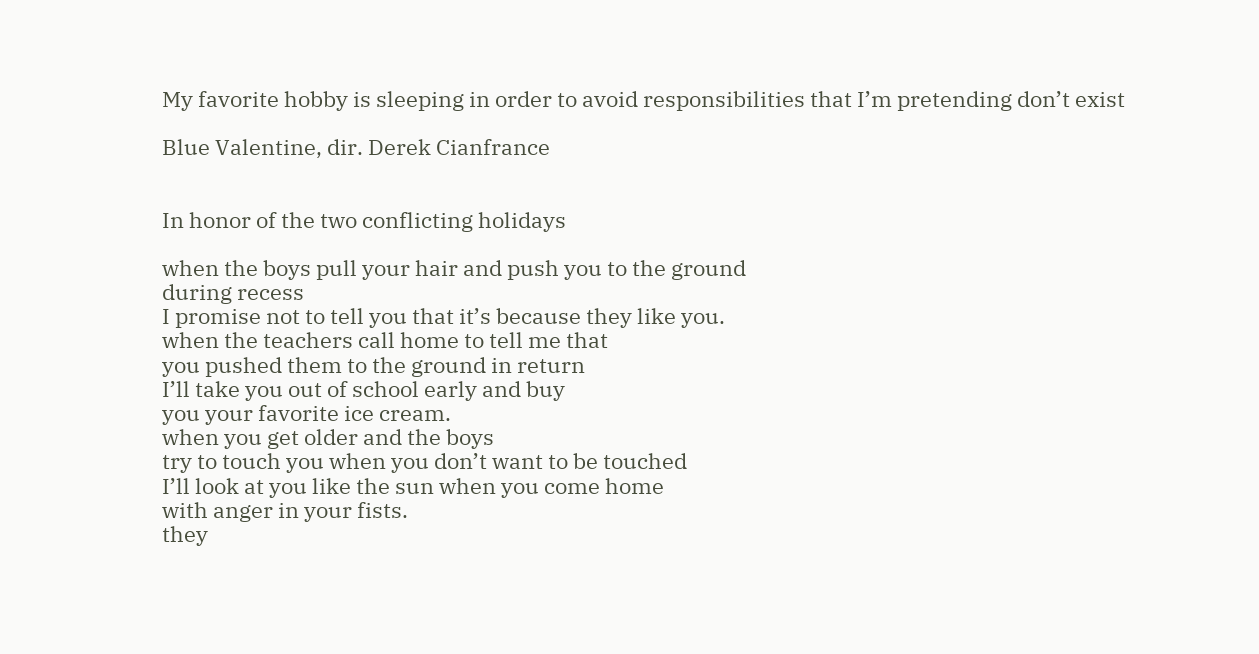My favorite hobby is sleeping in order to avoid responsibilities that I’m pretending don’t exist

Blue Valentine, dir. Derek Cianfrance


In honor of the two conflicting holidays

when the boys pull your hair and push you to the ground
during recess
I promise not to tell you that it’s because they like you.
when the teachers call home to tell me that
you pushed them to the ground in return
I’ll take you out of school early and buy
you your favorite ice cream.
when you get older and the boys
try to touch you when you don’t want to be touched
I’ll look at you like the sun when you come home
with anger in your fists.
they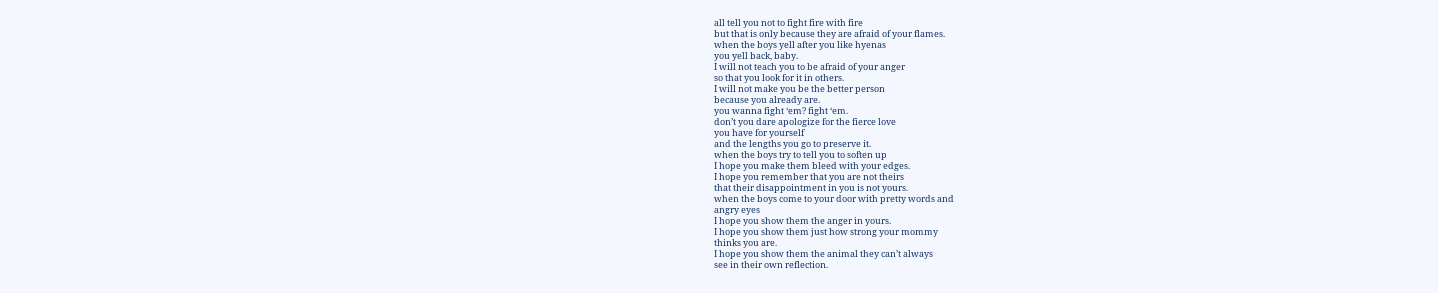all tell you not to fight fire with fire
but that is only because they are afraid of your flames.
when the boys yell after you like hyenas
you yell back, baby.
I will not teach you to be afraid of your anger
so that you look for it in others.
I will not make you be the better person
because you already are.
you wanna fight ‘em? fight ‘em.
don’t you dare apologize for the fierce love
you have for yourself
and the lengths you go to preserve it.
when the boys try to tell you to soften up
I hope you make them bleed with your edges.
I hope you remember that you are not theirs
that their disappointment in you is not yours.
when the boys come to your door with pretty words and
angry eyes
I hope you show them the anger in yours.
I hope you show them just how strong your mommy
thinks you are.
I hope you show them the animal they can’t always
see in their own reflection.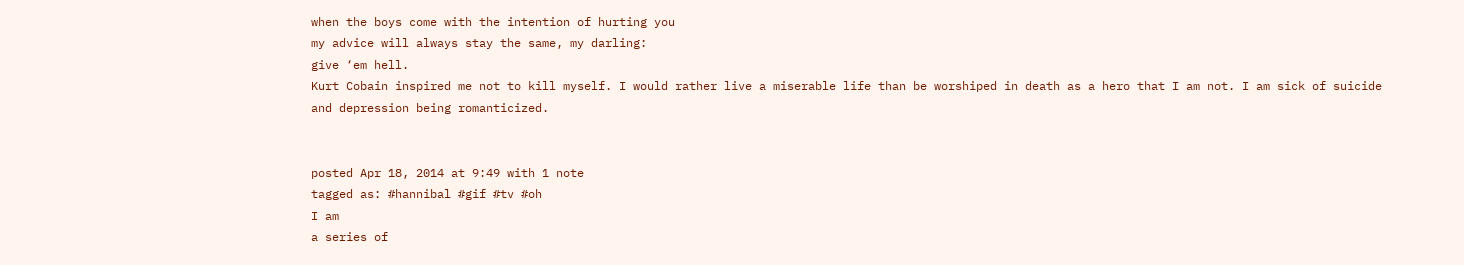when the boys come with the intention of hurting you
my advice will always stay the same, my darling:
give ‘em hell.
Kurt Cobain inspired me not to kill myself. I would rather live a miserable life than be worshiped in death as a hero that I am not. I am sick of suicide and depression being romanticized.


posted Apr 18, 2014 at 9:49 with 1 note
tagged as: #hannibal #gif #tv #oh
I am
a series of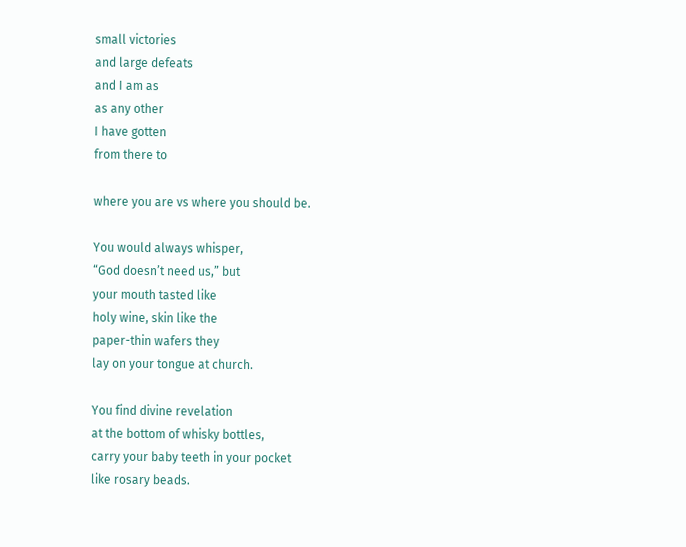small victories
and large defeats
and I am as
as any other
I have gotten
from there to

where you are vs where you should be.

You would always whisper,
“God doesn’t need us,” but
your mouth tasted like
holy wine, skin like the
paper-thin wafers they
lay on your tongue at church.

You find divine revelation
at the bottom of whisky bottles,
carry your baby teeth in your pocket
like rosary beads.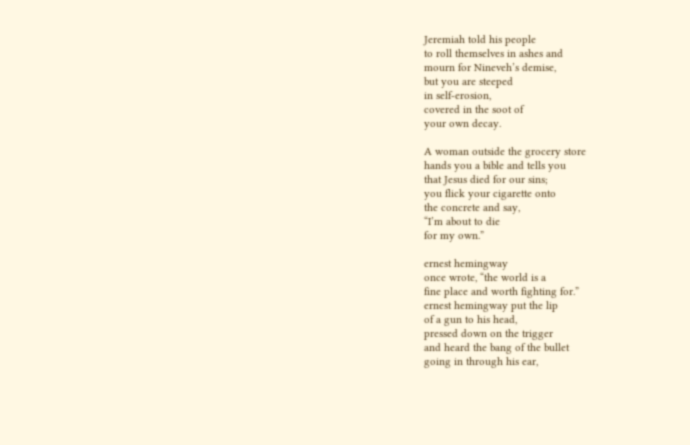Jeremiah told his people
to roll themselves in ashes and
mourn for Nineveh’s demise,
but you are steeped
in self-erosion,
covered in the soot of
your own decay.

A woman outside the grocery store
hands you a bible and tells you
that Jesus died for our sins;
you flick your cigarette onto
the concrete and say,
“I’m about to die
for my own.”

ernest hemingway
once wrote, “the world is a
fine place and worth fighting for.”
ernest hemingway put the lip
of a gun to his head,
pressed down on the trigger
and heard the bang of the bullet
going in through his ear,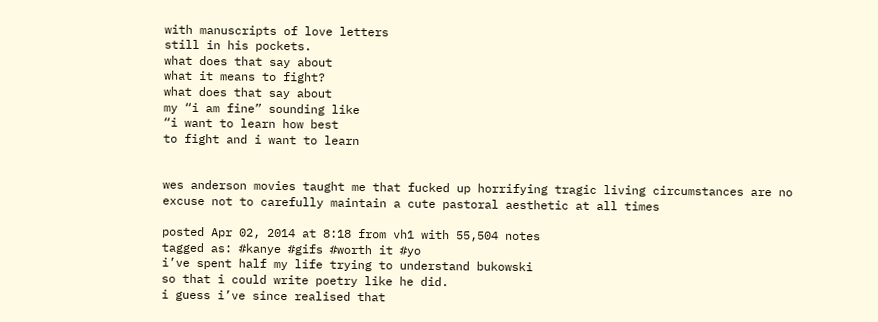with manuscripts of love letters
still in his pockets.
what does that say about
what it means to fight?
what does that say about
my “i am fine” sounding like
“i want to learn how best
to fight and i want to learn


wes anderson movies taught me that fucked up horrifying tragic living circumstances are no excuse not to carefully maintain a cute pastoral aesthetic at all times

posted Apr 02, 2014 at 8:18 from vh1 with 55,504 notes
tagged as: #kanye #gifs #worth it #yo
i’ve spent half my life trying to understand bukowski
so that i could write poetry like he did.
i guess i’ve since realised that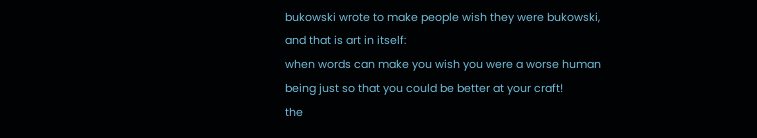bukowski wrote to make people wish they were bukowski, and that is art in itself:
when words can make you wish you were a worse human being just so that you could be better at your craft!
the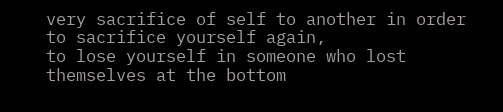very sacrifice of self to another in order to sacrifice yourself again,
to lose yourself in someone who lost themselves at the bottom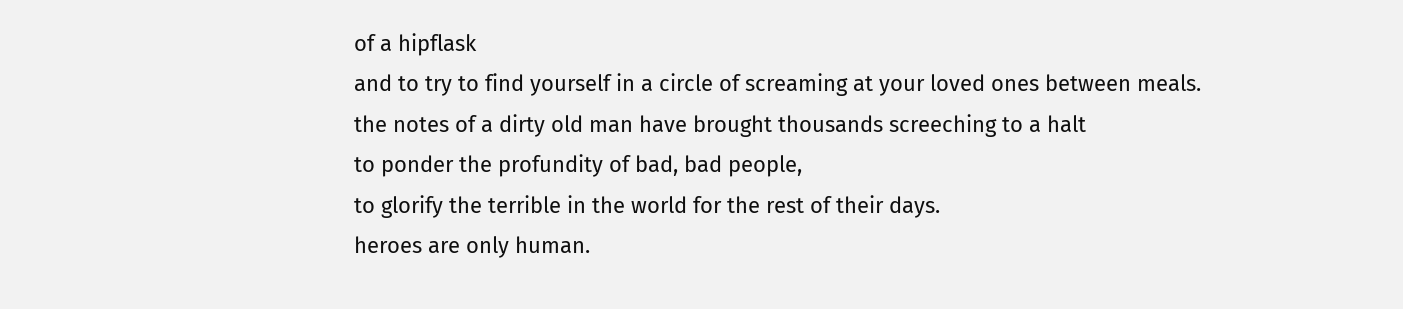of a hipflask
and to try to find yourself in a circle of screaming at your loved ones between meals.
the notes of a dirty old man have brought thousands screeching to a halt
to ponder the profundity of bad, bad people,
to glorify the terrible in the world for the rest of their days.
heroes are only human.